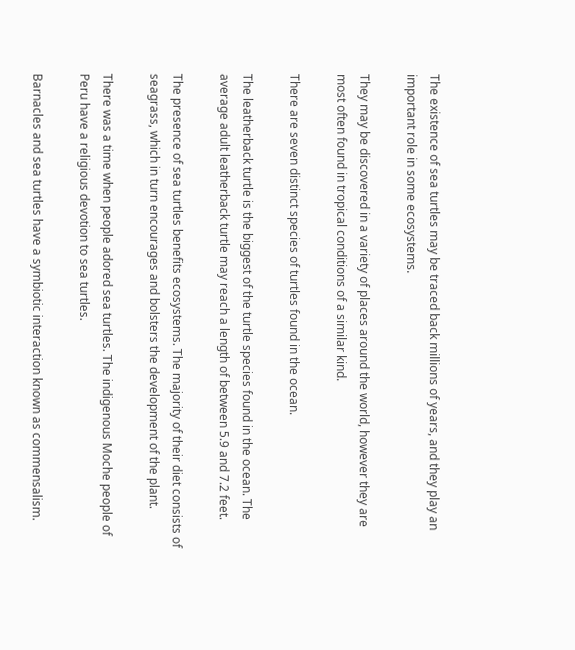The existence of sea turtles may be traced back millions of years, and they play an important role in some ecosystems.

They may be discovered in a variety of places around the world, however they are most often found in tropical conditions of a similar kind.

There are seven distinct species of turtles found in the ocean.

The leatherback turtle is the biggest of the turtle species found in the ocean. The average adult leatherback turtle may reach a length of between 5.9 and 7.2 feet.

The presence of sea turtles benefits ecosystems. The majority of their diet consists of seagrass, which in turn encourages and bolsters the development of the plant.

There was a time when people adored sea turtles. The indigenous Moche people of Peru have a religious devotion to sea turtles.

Barnacles and sea turtles have a symbiotic interaction known as commensalism.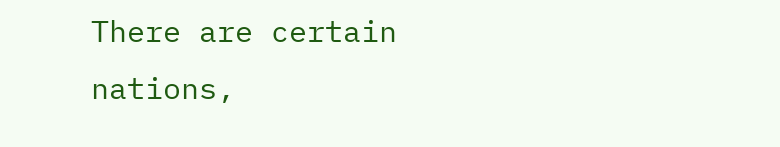There are certain nations,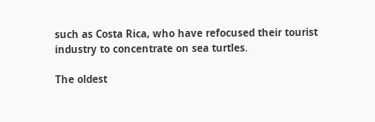such as Costa Rica, who have refocused their tourist industry to concentrate on sea turtles.

The oldest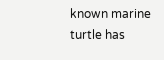known marine turtle has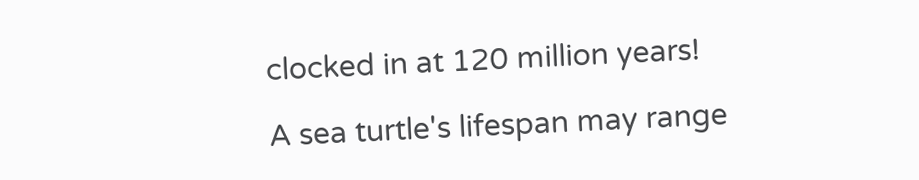clocked in at 120 million years!

A sea turtle's lifespan may range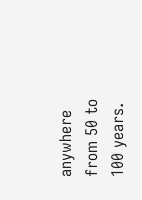anywhere from 50 to 100 years.